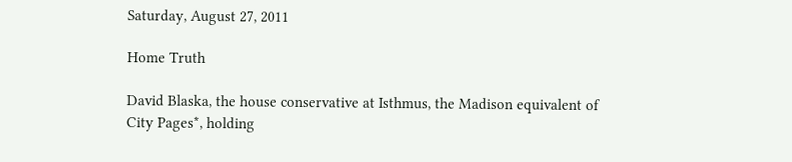Saturday, August 27, 2011

Home Truth

David Blaska, the house conservative at Isthmus, the Madison equivalent of City Pages*, holding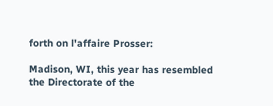forth on l'affaire Prosser:

Madison, WI, this year has resembled the Directorate of the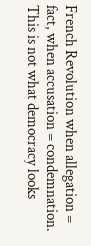French Revolution when allegation = fact, when accusation = condemnation. This is not what democracy looks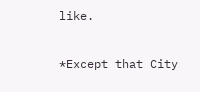like.

*Except that City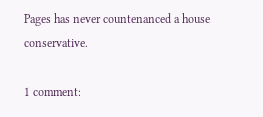Pages has never countenanced a house conservative.

1 comment: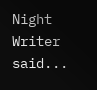Night Writer said...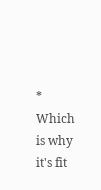* Which is why it's fit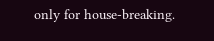only for house-breaking.